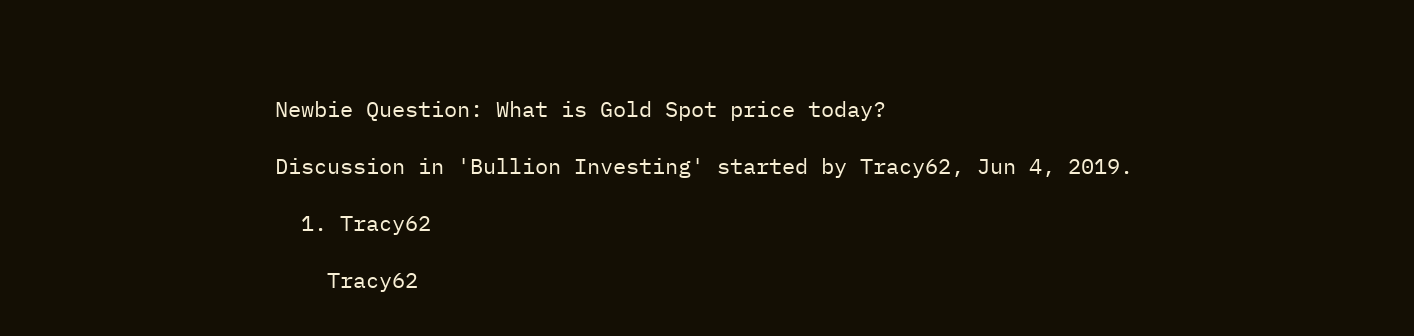Newbie Question: What is Gold Spot price today?

Discussion in 'Bullion Investing' started by Tracy62, Jun 4, 2019.

  1. Tracy62

    Tracy62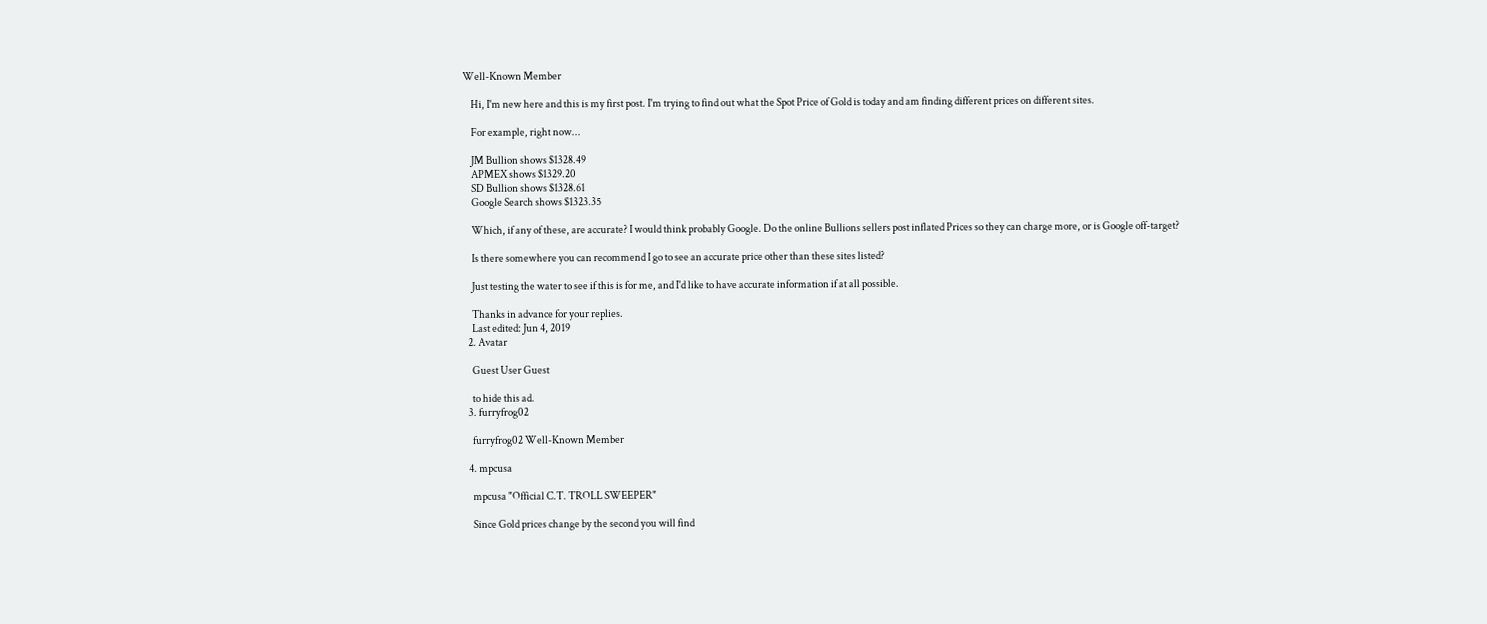Well-Known Member

    Hi, I'm new here and this is my first post. I'm trying to find out what the Spot Price of Gold is today and am finding different prices on different sites.

    For example, right now...

    JM Bullion shows $1328.49
    APMEX shows $1329.20
    SD Bullion shows $1328.61
    Google Search shows $1323.35

    Which, if any of these, are accurate? I would think probably Google. Do the online Bullions sellers post inflated Prices so they can charge more, or is Google off-target?

    Is there somewhere you can recommend I go to see an accurate price other than these sites listed?

    Just testing the water to see if this is for me, and I'd like to have accurate information if at all possible.

    Thanks in advance for your replies.
    Last edited: Jun 4, 2019
  2. Avatar

    Guest User Guest

    to hide this ad.
  3. furryfrog02

    furryfrog02 Well-Known Member

  4. mpcusa

    mpcusa "Official C.T. TROLL SWEEPER"

    Since Gold prices change by the second you will find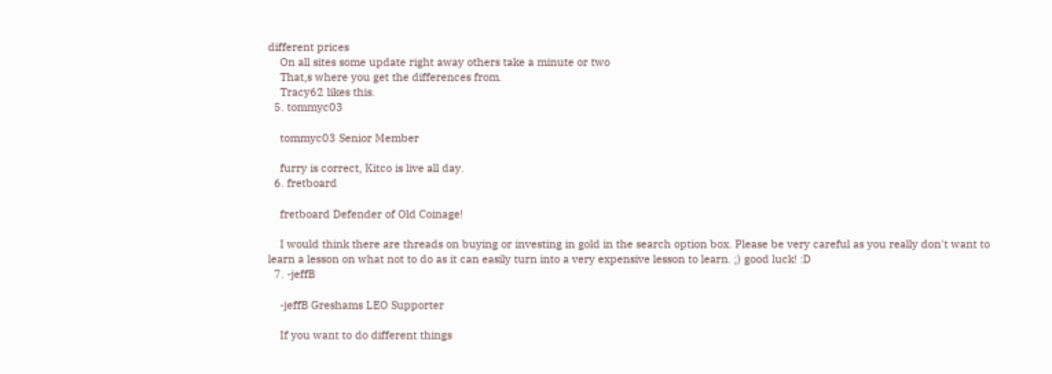different prices
    On all sites some update right away others take a minute or two
    That,s where you get the differences from.
    Tracy62 likes this.
  5. tommyc03

    tommyc03 Senior Member

    furry is correct, Kitco is live all day.
  6. fretboard

    fretboard Defender of Old Coinage!

    I would think there are threads on buying or investing in gold in the search option box. Please be very careful as you really don't want to learn a lesson on what not to do as it can easily turn into a very expensive lesson to learn. ;) good luck! :D
  7. -jeffB

    -jeffB Greshams LEO Supporter

    If you want to do different things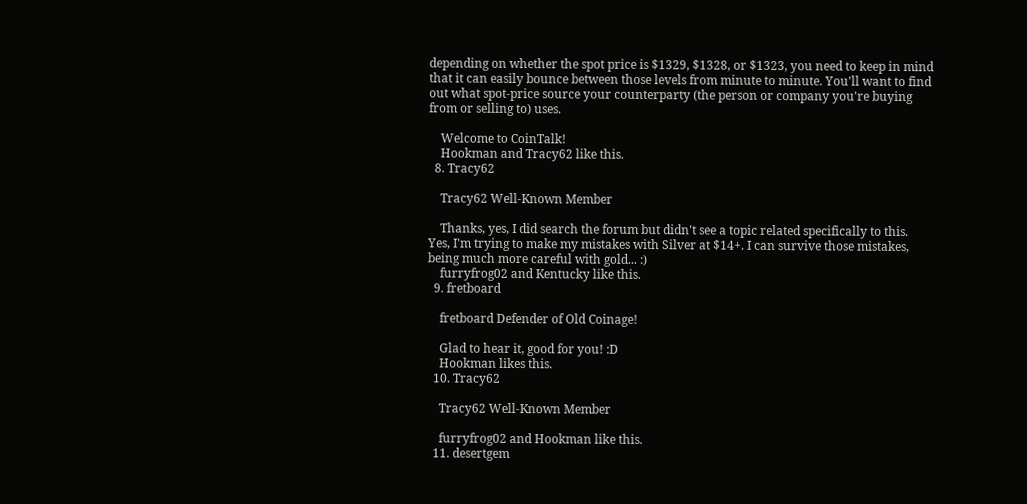depending on whether the spot price is $1329, $1328, or $1323, you need to keep in mind that it can easily bounce between those levels from minute to minute. You'll want to find out what spot-price source your counterparty (the person or company you're buying from or selling to) uses.

    Welcome to CoinTalk!
    Hookman and Tracy62 like this.
  8. Tracy62

    Tracy62 Well-Known Member

    Thanks, yes, I did search the forum but didn't see a topic related specifically to this. Yes, I'm trying to make my mistakes with Silver at $14+. I can survive those mistakes, being much more careful with gold... :)
    furryfrog02 and Kentucky like this.
  9. fretboard

    fretboard Defender of Old Coinage!

    Glad to hear it, good for you! :D
    Hookman likes this.
  10. Tracy62

    Tracy62 Well-Known Member

    furryfrog02 and Hookman like this.
  11. desertgem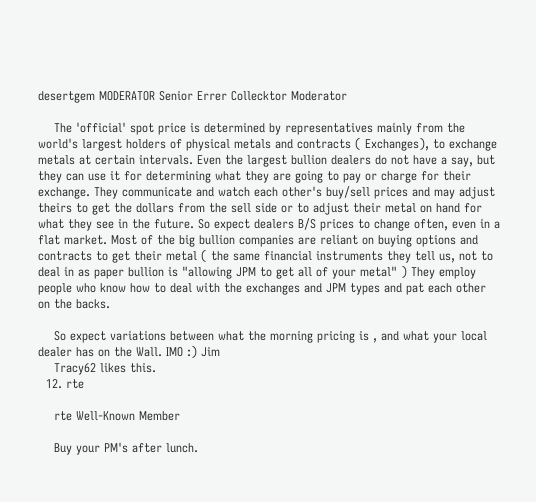desertgem MODERATOR Senior Errer Collecktor Moderator

    The 'official' spot price is determined by representatives mainly from the world's largest holders of physical metals and contracts ( Exchanges), to exchange metals at certain intervals. Even the largest bullion dealers do not have a say, but they can use it for determining what they are going to pay or charge for their exchange. They communicate and watch each other's buy/sell prices and may adjust theirs to get the dollars from the sell side or to adjust their metal on hand for what they see in the future. So expect dealers B/S prices to change often, even in a flat market. Most of the big bullion companies are reliant on buying options and contracts to get their metal ( the same financial instruments they tell us, not to deal in as paper bullion is "allowing JPM to get all of your metal" ) They employ people who know how to deal with the exchanges and JPM types and pat each other on the backs.

    So expect variations between what the morning pricing is , and what your local dealer has on the Wall. IMO :) Jim
    Tracy62 likes this.
  12. rte

    rte Well-Known Member

    Buy your PM's after lunch.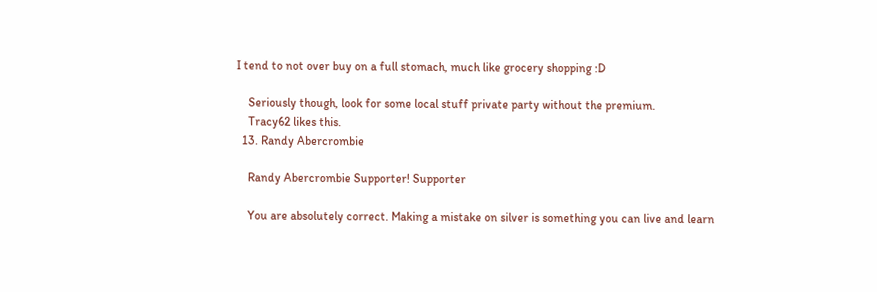I tend to not over buy on a full stomach, much like grocery shopping :D

    Seriously though, look for some local stuff private party without the premium.
    Tracy62 likes this.
  13. Randy Abercrombie

    Randy Abercrombie Supporter! Supporter

    You are absolutely correct. Making a mistake on silver is something you can live and learn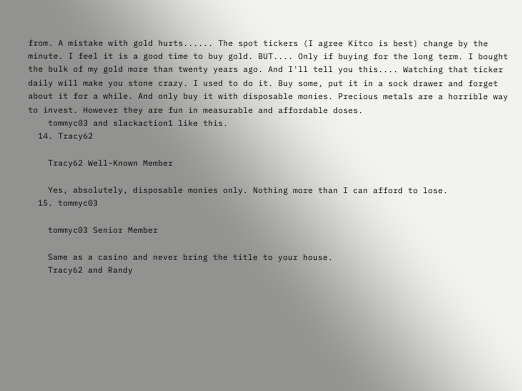from. A mistake with gold hurts...... The spot tickers (I agree Kitco is best) change by the minute. I feel it is a good time to buy gold. BUT.... Only if buying for the long term. I bought the bulk of my gold more than twenty years ago. And I'll tell you this.... Watching that ticker daily will make you stone crazy. I used to do it. Buy some, put it in a sock drawer and forget about it for a while. And only buy it with disposable monies. Precious metals are a horrible way to invest. However they are fun in measurable and affordable doses.
    tommyc03 and slackaction1 like this.
  14. Tracy62

    Tracy62 Well-Known Member

    Yes, absolutely, disposable monies only. Nothing more than I can afford to lose.
  15. tommyc03

    tommyc03 Senior Member

    Same as a casino and never bring the title to your house.
    Tracy62 and Randy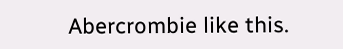Abercrombie like this.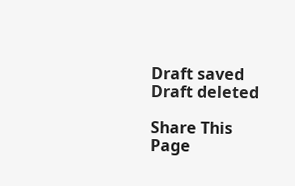Draft saved Draft deleted

Share This Page